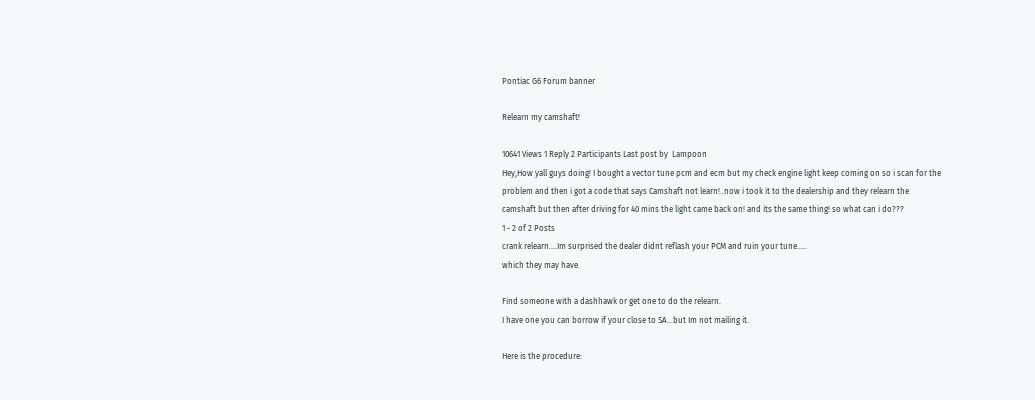Pontiac G6 Forum banner

Relearn my camshaft!

10641 Views 1 Reply 2 Participants Last post by  Lampoon
Hey,How yall guys doing! I bought a vector tune pcm and ecm but my check engine light keep coming on so i scan for the problem and then i got a code that says Camshaft not learn!..now i took it to the dealership and they relearn the camshaft but then after driving for 40 mins the light came back on! and its the same thing! so what can i do???
1 - 2 of 2 Posts
crank relearn....Im surprised the dealer didnt reflash your PCM and ruin your tune.....
which they may have.

Find someone with a dashhawk or get one to do the relearn.
I have one you can borrow if your close to SA...but Im not mailing it.

Here is the procedure: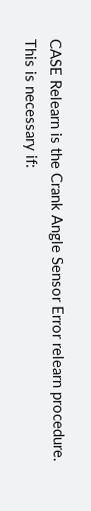CASE Relearn is the Crank Angle Sensor Error relearn procedure. This is necessary if: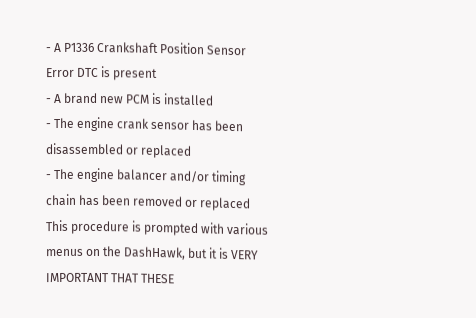- A P1336 Crankshaft Position Sensor Error DTC is present
- A brand new PCM is installed
- The engine crank sensor has been disassembled or replaced
- The engine balancer and/or timing chain has been removed or replaced
This procedure is prompted with various menus on the DashHawk, but it is VERY IMPORTANT THAT THESE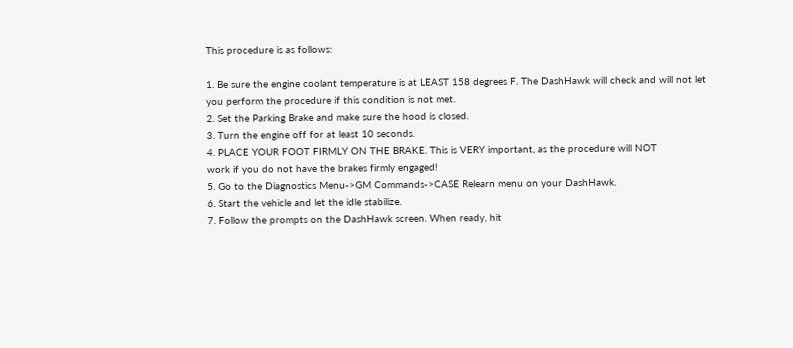This procedure is as follows:

1. Be sure the engine coolant temperature is at LEAST 158 degrees F. The DashHawk will check and will not let
you perform the procedure if this condition is not met.
2. Set the Parking Brake and make sure the hood is closed.
3. Turn the engine off for at least 10 seconds.
4. PLACE YOUR FOOT FIRMLY ON THE BRAKE. This is VERY important, as the procedure will NOT
work if you do not have the brakes firmly engaged!
5. Go to the Diagnostics Menu->GM Commands->CASE Relearn menu on your DashHawk.
6. Start the vehicle and let the idle stabilize.
7. Follow the prompts on the DashHawk screen. When ready, hit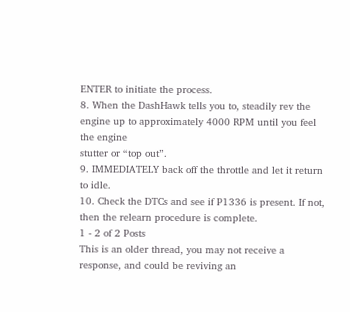ENTER to initiate the process.
8. When the DashHawk tells you to, steadily rev the engine up to approximately 4000 RPM until you feel the engine
stutter or “top out”.
9. IMMEDIATELY back off the throttle and let it return to idle.
10. Check the DTCs and see if P1336 is present. If not, then the relearn procedure is complete.
1 - 2 of 2 Posts
This is an older thread, you may not receive a response, and could be reviving an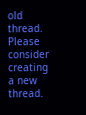old thread. Please consider creating a new thread.